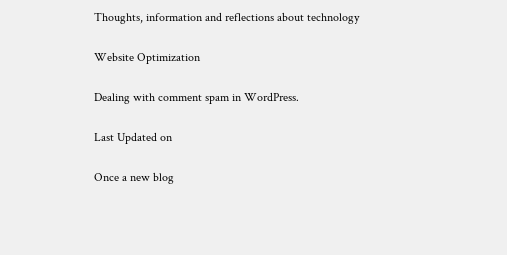Thoughts, information and reflections about technology

Website Optimization

Dealing with comment spam in WordPress.

Last Updated on

Once a new blog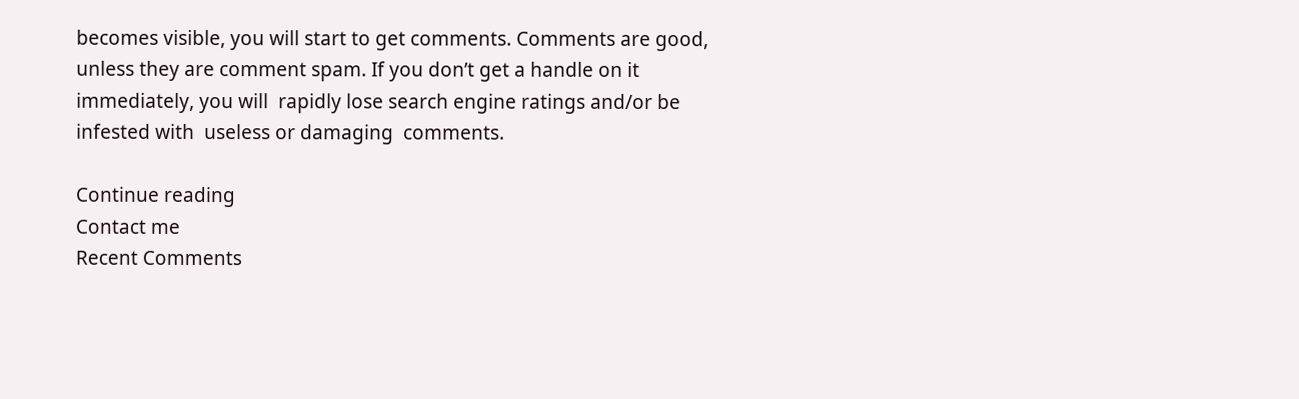becomes visible, you will start to get comments. Comments are good, unless they are comment spam. If you don’t get a handle on it immediately, you will  rapidly lose search engine ratings and/or be infested with  useless or damaging  comments.

Continue reading
Contact me
Recent Comments